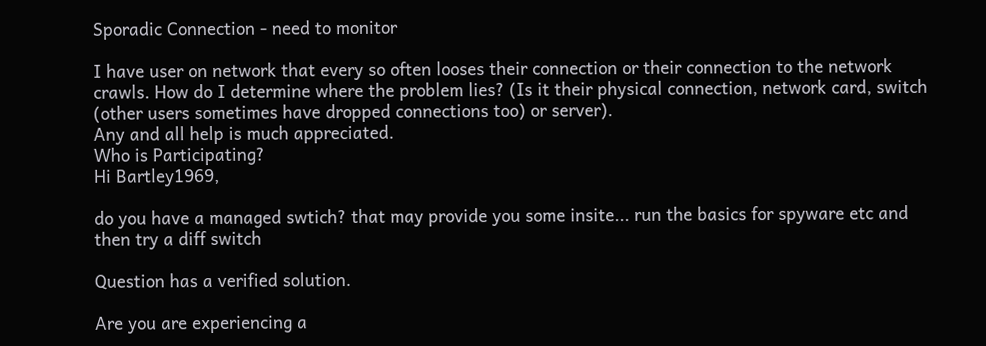Sporadic Connection - need to monitor

I have user on network that every so often looses their connection or their connection to the network crawls. How do I determine where the problem lies? (Is it their physical connection, network card, switch (other users sometimes have dropped connections too) or server).
Any and all help is much appreciated.
Who is Participating?
Hi Bartley1969,

do you have a managed swtich? that may provide you some insite... run the basics for spyware etc and then try a diff switch

Question has a verified solution.

Are you are experiencing a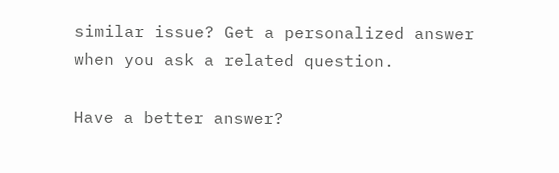similar issue? Get a personalized answer when you ask a related question.

Have a better answer?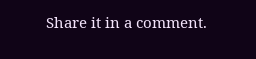Share it in a comment.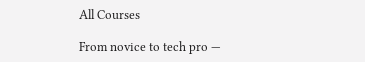All Courses

From novice to tech pro —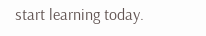start learning today.